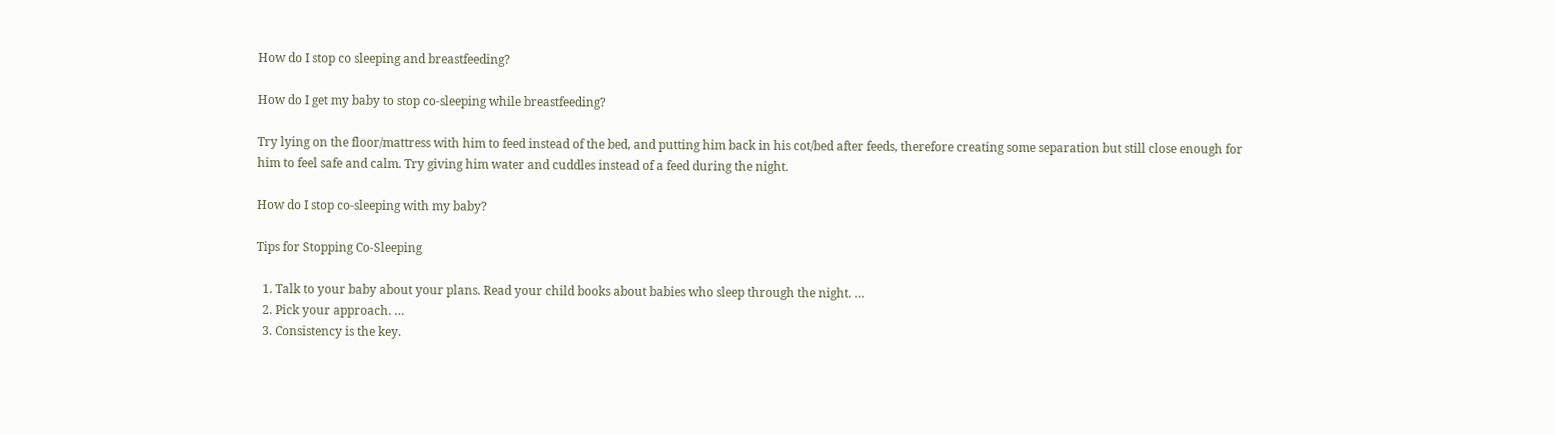How do I stop co sleeping and breastfeeding?

How do I get my baby to stop co-sleeping while breastfeeding?

Try lying on the floor/mattress with him to feed instead of the bed, and putting him back in his cot/bed after feeds, therefore creating some separation but still close enough for him to feel safe and calm. Try giving him water and cuddles instead of a feed during the night.

How do I stop co-sleeping with my baby?

Tips for Stopping Co-Sleeping

  1. Talk to your baby about your plans. Read your child books about babies who sleep through the night. …
  2. Pick your approach. …
  3. Consistency is the key.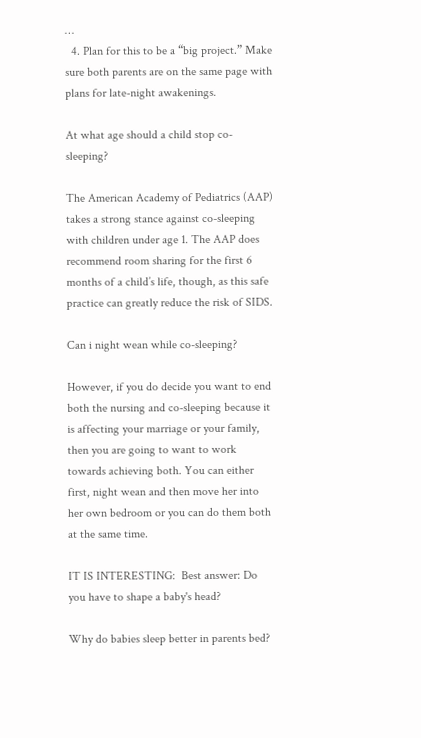…
  4. Plan for this to be a “big project.” Make sure both parents are on the same page with plans for late-night awakenings.

At what age should a child stop co-sleeping?

The American Academy of Pediatrics (AAP) takes a strong stance against co-sleeping with children under age 1. The AAP does recommend room sharing for the first 6 months of a child’s life, though, as this safe practice can greatly reduce the risk of SIDS.

Can i night wean while co-sleeping?

However, if you do decide you want to end both the nursing and co-sleeping because it is affecting your marriage or your family, then you are going to want to work towards achieving both. You can either first, night wean and then move her into her own bedroom or you can do them both at the same time.

IT IS INTERESTING:  Best answer: Do you have to shape a baby's head?

Why do babies sleep better in parents bed?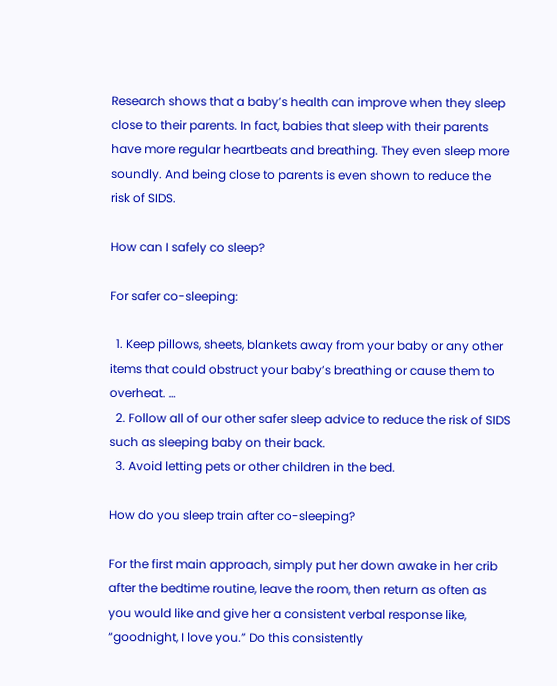Research shows that a baby’s health can improve when they sleep close to their parents. In fact, babies that sleep with their parents have more regular heartbeats and breathing. They even sleep more soundly. And being close to parents is even shown to reduce the risk of SIDS.

How can I safely co sleep?

For safer co-sleeping:

  1. Keep pillows, sheets, blankets away from your baby or any other items that could obstruct your baby’s breathing or cause them to overheat. …
  2. Follow all of our other safer sleep advice to reduce the risk of SIDS such as sleeping baby on their back.
  3. Avoid letting pets or other children in the bed.

How do you sleep train after co-sleeping?

For the first main approach, simply put her down awake in her crib after the bedtime routine, leave the room, then return as often as you would like and give her a consistent verbal response like, “goodnight, I love you.” Do this consistently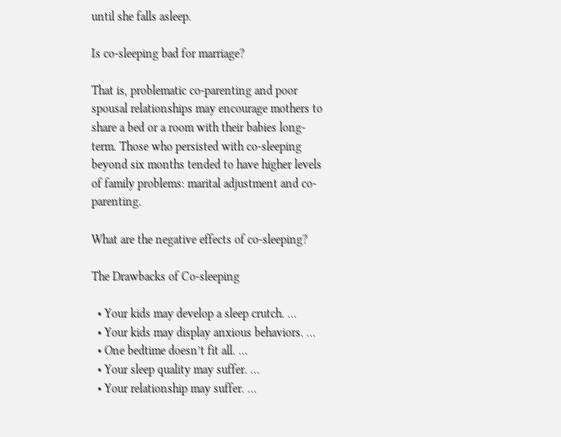until she falls asleep.

Is co-sleeping bad for marriage?

That is, problematic co-parenting and poor spousal relationships may encourage mothers to share a bed or a room with their babies long-term. Those who persisted with co-sleeping beyond six months tended to have higher levels of family problems: marital adjustment and co-parenting.

What are the negative effects of co-sleeping?

The Drawbacks of Co-sleeping

  • Your kids may develop a sleep crutch. …
  • Your kids may display anxious behaviors. …
  • One bedtime doesn’t fit all. …
  • Your sleep quality may suffer. …
  • Your relationship may suffer. …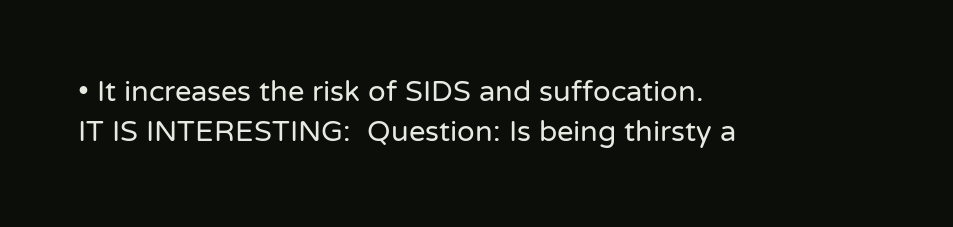• It increases the risk of SIDS and suffocation.
IT IS INTERESTING:  Question: Is being thirsty a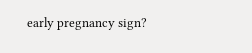early pregnancy sign?